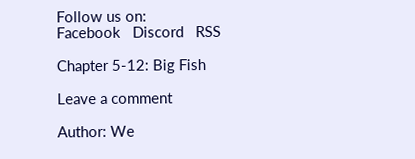Follow us on:
Facebook   Discord   RSS

Chapter 5-12: Big Fish

Leave a comment

Author: We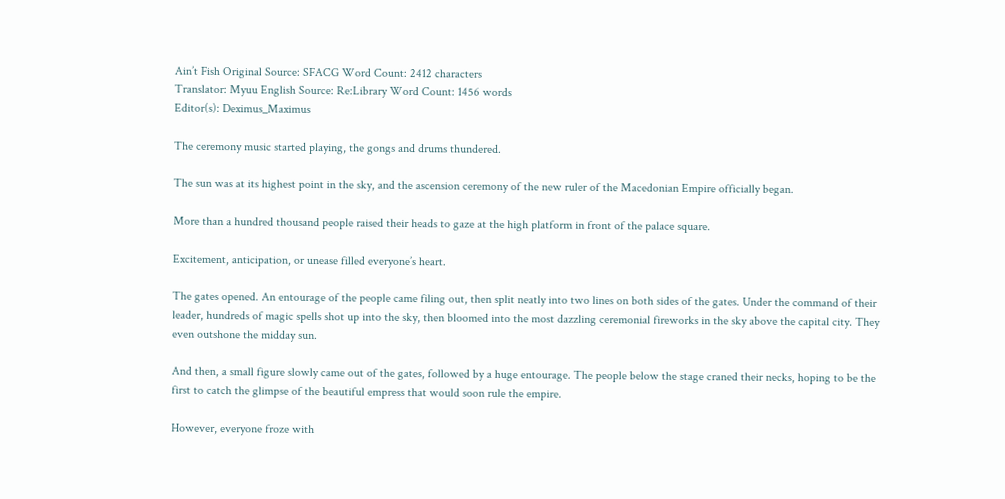Ain’t Fish Original Source: SFACG Word Count: 2412 characters
Translator: Myuu English Source: Re:Library Word Count: 1456 words
Editor(s): Deximus_Maximus

The ceremony music started playing, the gongs and drums thundered.

The sun was at its highest point in the sky, and the ascension ceremony of the new ruler of the Macedonian Empire officially began.

More than a hundred thousand people raised their heads to gaze at the high platform in front of the palace square.

Excitement, anticipation, or unease filled everyone’s heart.

The gates opened. An entourage of the people came filing out, then split neatly into two lines on both sides of the gates. Under the command of their leader, hundreds of magic spells shot up into the sky, then bloomed into the most dazzling ceremonial fireworks in the sky above the capital city. They even outshone the midday sun.

And then, a small figure slowly came out of the gates, followed by a huge entourage. The people below the stage craned their necks, hoping to be the first to catch the glimpse of the beautiful empress that would soon rule the empire.

However, everyone froze with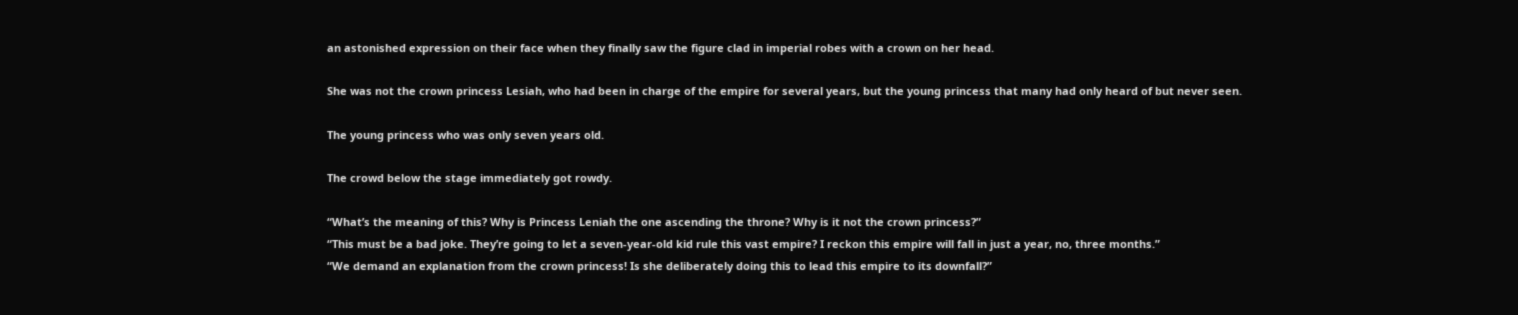an astonished expression on their face when they finally saw the figure clad in imperial robes with a crown on her head.

She was not the crown princess Lesiah, who had been in charge of the empire for several years, but the young princess that many had only heard of but never seen.

The young princess who was only seven years old.

The crowd below the stage immediately got rowdy.

“What’s the meaning of this? Why is Princess Leniah the one ascending the throne? Why is it not the crown princess?”
“This must be a bad joke. They’re going to let a seven-year-old kid rule this vast empire? I reckon this empire will fall in just a year, no, three months.”
“We demand an explanation from the crown princess! Is she deliberately doing this to lead this empire to its downfall?”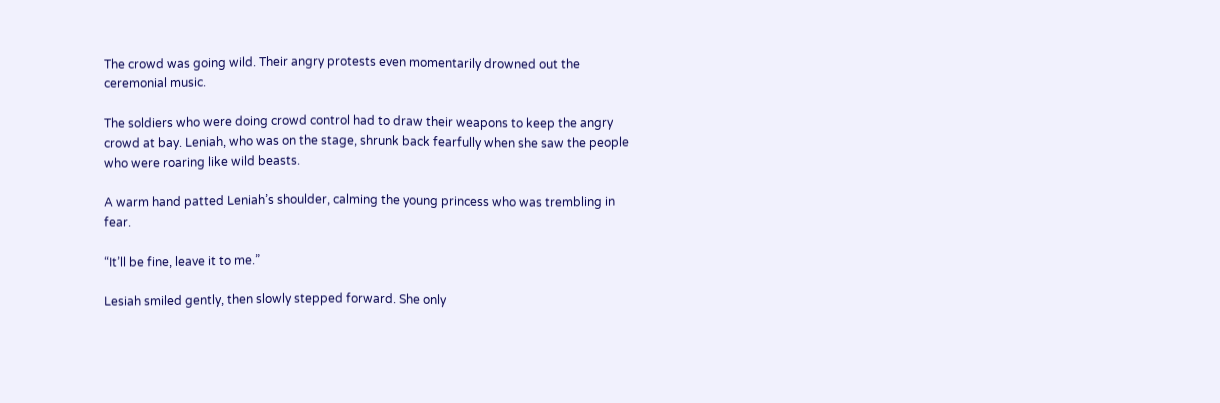The crowd was going wild. Their angry protests even momentarily drowned out the ceremonial music.

The soldiers who were doing crowd control had to draw their weapons to keep the angry crowd at bay. Leniah, who was on the stage, shrunk back fearfully when she saw the people who were roaring like wild beasts.

A warm hand patted Leniah’s shoulder, calming the young princess who was trembling in fear.

“It’ll be fine, leave it to me.”

Lesiah smiled gently, then slowly stepped forward. She only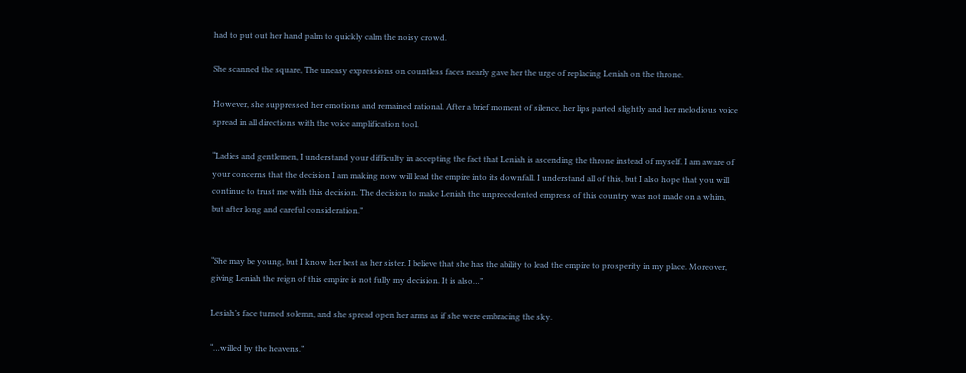had to put out her hand palm to quickly calm the noisy crowd.

She scanned the square, The uneasy expressions on countless faces nearly gave her the urge of replacing Leniah on the throne.

However, she suppressed her emotions and remained rational. After a brief moment of silence, her lips parted slightly and her melodious voice spread in all directions with the voice amplification tool.

“Ladies and gentlemen, I understand your difficulty in accepting the fact that Leniah is ascending the throne instead of myself. I am aware of your concerns that the decision I am making now will lead the empire into its downfall. I understand all of this, but I also hope that you will continue to trust me with this decision. The decision to make Leniah the unprecedented empress of this country was not made on a whim, but after long and careful consideration.”


“She may be young, but I know her best as her sister. I believe that she has the ability to lead the empire to prosperity in my place. Moreover, giving Leniah the reign of this empire is not fully my decision. It is also…”

Lesiah’s face turned solemn, and she spread open her arms as if she were embracing the sky.

“…willed by the heavens.”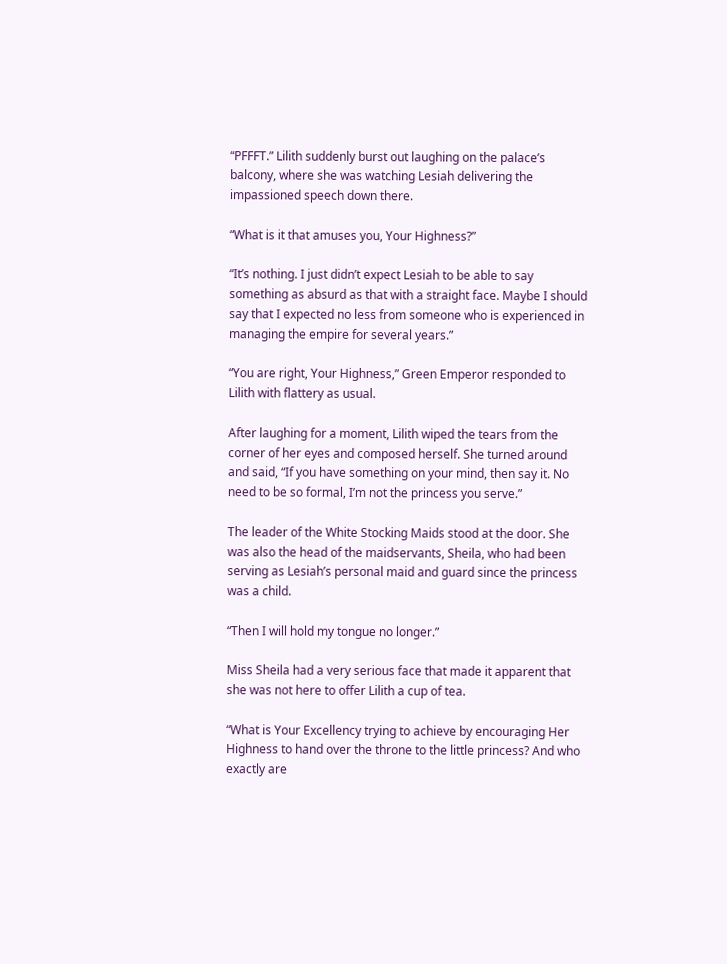“PFFFT.” Lilith suddenly burst out laughing on the palace’s balcony, where she was watching Lesiah delivering the impassioned speech down there.

“What is it that amuses you, Your Highness?”

“It’s nothing. I just didn’t expect Lesiah to be able to say something as absurd as that with a straight face. Maybe I should say that I expected no less from someone who is experienced in managing the empire for several years.”

“You are right, Your Highness,” Green Emperor responded to Lilith with flattery as usual.

After laughing for a moment, Lilith wiped the tears from the corner of her eyes and composed herself. She turned around and said, “If you have something on your mind, then say it. No need to be so formal, I’m not the princess you serve.”

The leader of the White Stocking Maids stood at the door. She was also the head of the maidservants, Sheila, who had been serving as Lesiah’s personal maid and guard since the princess was a child.

“Then I will hold my tongue no longer.”

Miss Sheila had a very serious face that made it apparent that she was not here to offer Lilith a cup of tea.

“What is Your Excellency trying to achieve by encouraging Her Highness to hand over the throne to the little princess? And who exactly are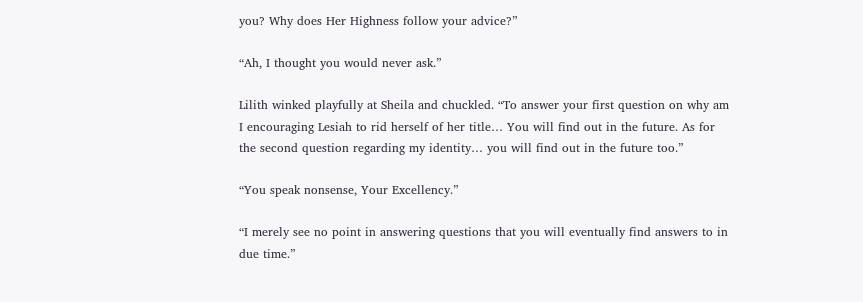you? Why does Her Highness follow your advice?”

“Ah, I thought you would never ask.”

Lilith winked playfully at Sheila and chuckled. “To answer your first question on why am I encouraging Lesiah to rid herself of her title… You will find out in the future. As for the second question regarding my identity… you will find out in the future too.”

“You speak nonsense, Your Excellency.”

“I merely see no point in answering questions that you will eventually find answers to in due time.”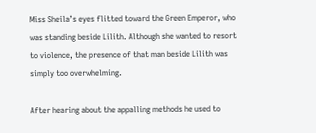Miss Sheila’s eyes flitted toward the Green Emperor, who was standing beside Lilith. Although she wanted to resort to violence, the presence of that man beside Lilith was simply too overwhelming.

After hearing about the appalling methods he used to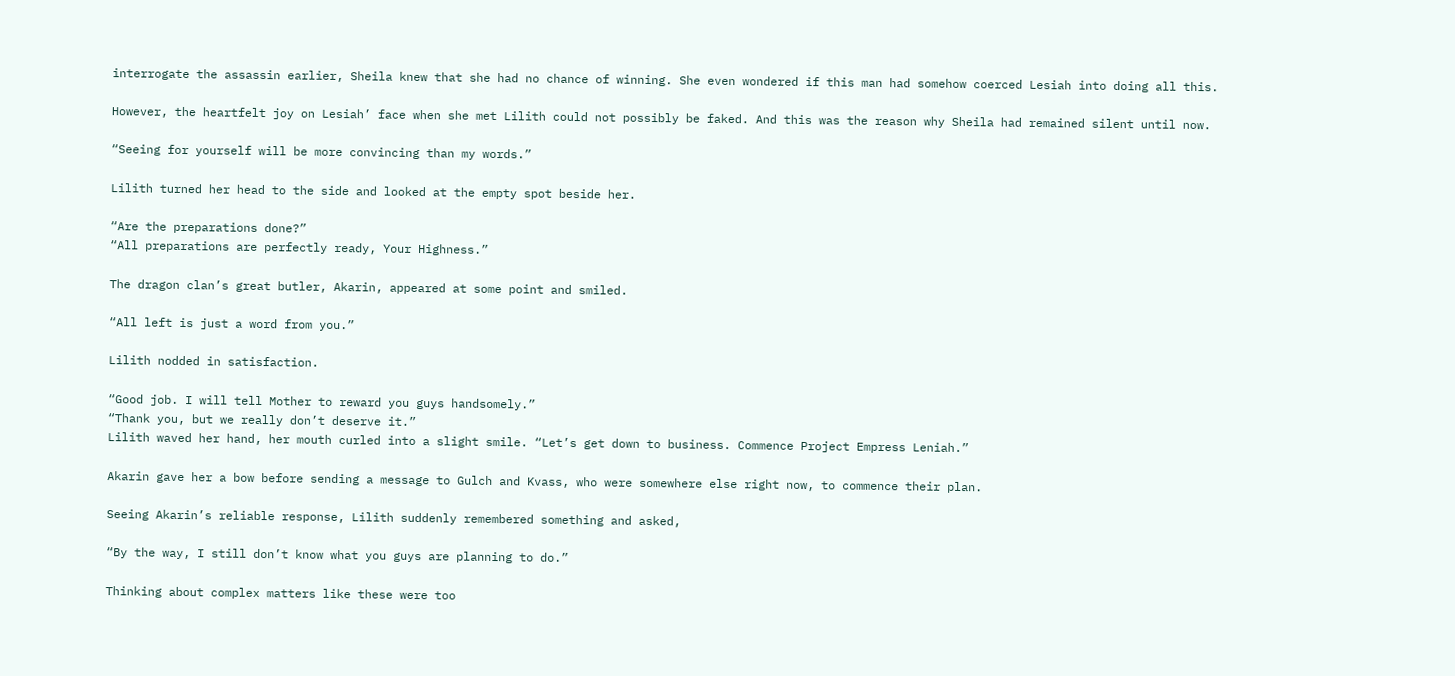interrogate the assassin earlier, Sheila knew that she had no chance of winning. She even wondered if this man had somehow coerced Lesiah into doing all this.

However, the heartfelt joy on Lesiah’ face when she met Lilith could not possibly be faked. And this was the reason why Sheila had remained silent until now.

“Seeing for yourself will be more convincing than my words.”

Lilith turned her head to the side and looked at the empty spot beside her.

“Are the preparations done?”
“All preparations are perfectly ready, Your Highness.”

The dragon clan’s great butler, Akarin, appeared at some point and smiled.

“All left is just a word from you.”

Lilith nodded in satisfaction.

“Good job. I will tell Mother to reward you guys handsomely.”
“Thank you, but we really don’t deserve it.”
Lilith waved her hand, her mouth curled into a slight smile. “Let’s get down to business. Commence Project Empress Leniah.”

Akarin gave her a bow before sending a message to Gulch and Kvass, who were somewhere else right now, to commence their plan.

Seeing Akarin’s reliable response, Lilith suddenly remembered something and asked,

“By the way, I still don’t know what you guys are planning to do.”

Thinking about complex matters like these were too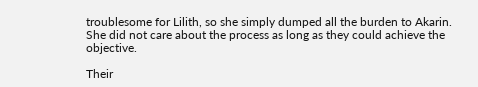troublesome for Lilith, so she simply dumped all the burden to Akarin. She did not care about the process as long as they could achieve the objective.

Their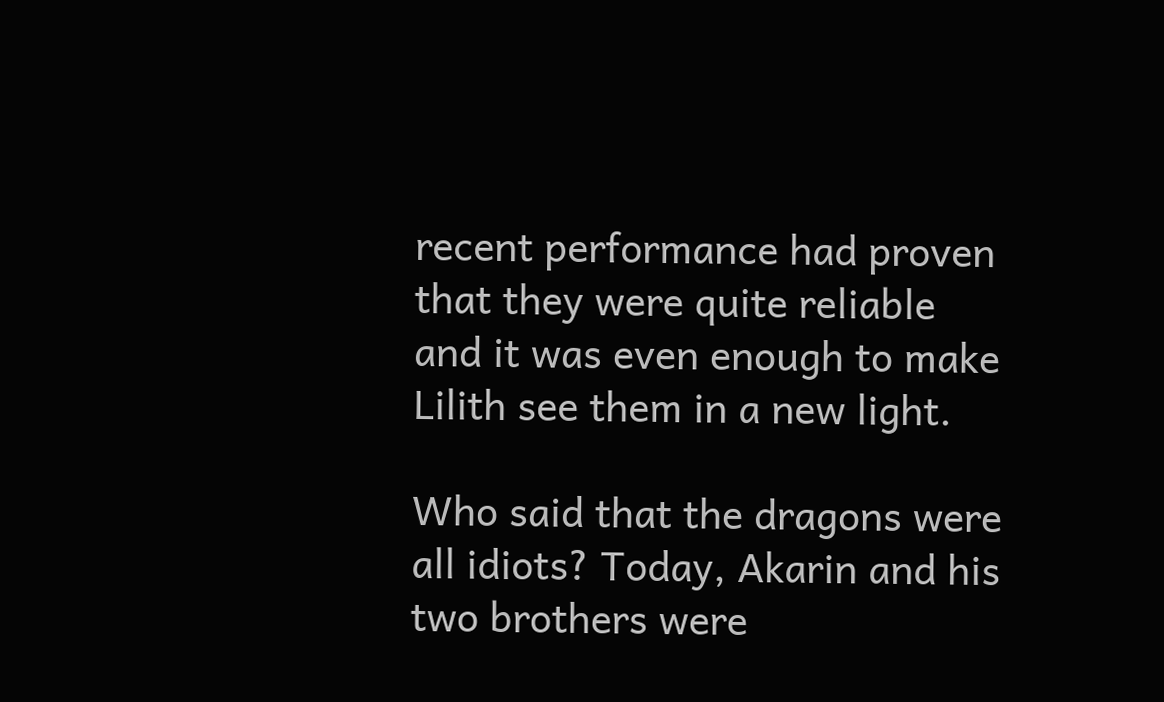recent performance had proven that they were quite reliable and it was even enough to make Lilith see them in a new light.

Who said that the dragons were all idiots? Today, Akarin and his two brothers were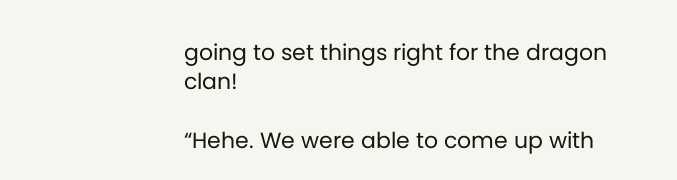going to set things right for the dragon clan!

“Hehe. We were able to come up with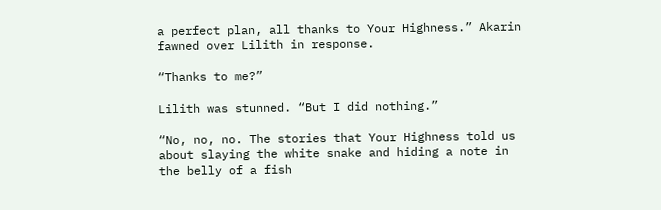a perfect plan, all thanks to Your Highness.” Akarin fawned over Lilith in response.

“Thanks to me?”

Lilith was stunned. “But I did nothing.”

“No, no, no. The stories that Your Highness told us about slaying the white snake and hiding a note in the belly of a fish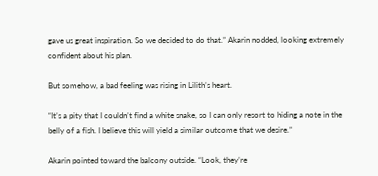gave us great inspiration. So we decided to do that.” Akarin nodded, looking extremely confident about his plan.

But somehow, a bad feeling was rising in Lilith’s heart.

“It’s a pity that I couldn’t find a white snake, so I can only resort to hiding a note in the belly of a fish. I believe this will yield a similar outcome that we desire.”

Akarin pointed toward the balcony outside. “Look, they’re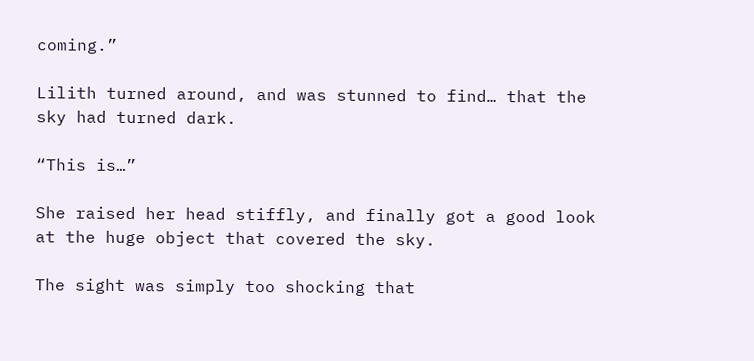coming.”

Lilith turned around, and was stunned to find… that the sky had turned dark.

“This is…”

She raised her head stiffly, and finally got a good look at the huge object that covered the sky.

The sight was simply too shocking that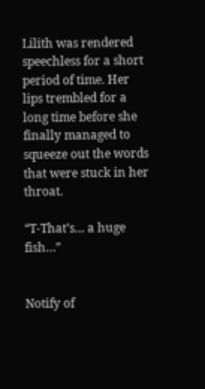Lilith was rendered speechless for a short period of time. Her lips trembled for a long time before she finally managed to squeeze out the words that were stuck in her throat.

“T-That’s… a huge fish…”


Notify of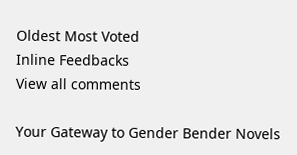Oldest Most Voted
Inline Feedbacks
View all comments

Your Gateway to Gender Bender Novels